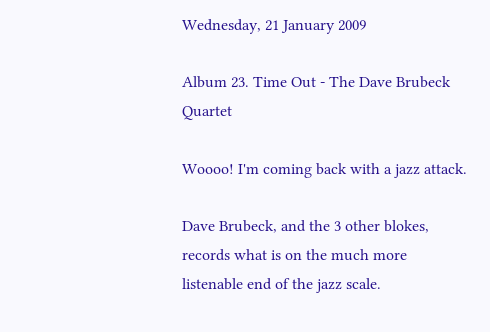Wednesday, 21 January 2009

Album 23. Time Out - The Dave Brubeck Quartet

Woooo! I'm coming back with a jazz attack.

Dave Brubeck, and the 3 other blokes, records what is on the much more listenable end of the jazz scale.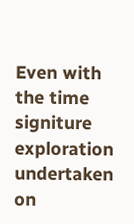Even with the time signiture exploration undertaken on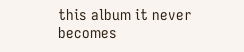this album it never becomes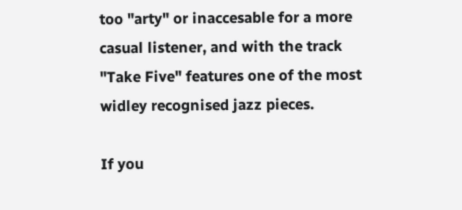too "arty" or inaccesable for a more casual listener, and with the track "Take Five" features one of the most widley recognised jazz pieces.

If you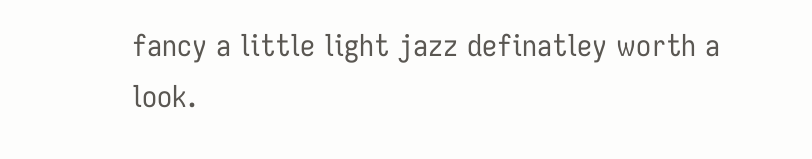fancy a little light jazz definatley worth a look.